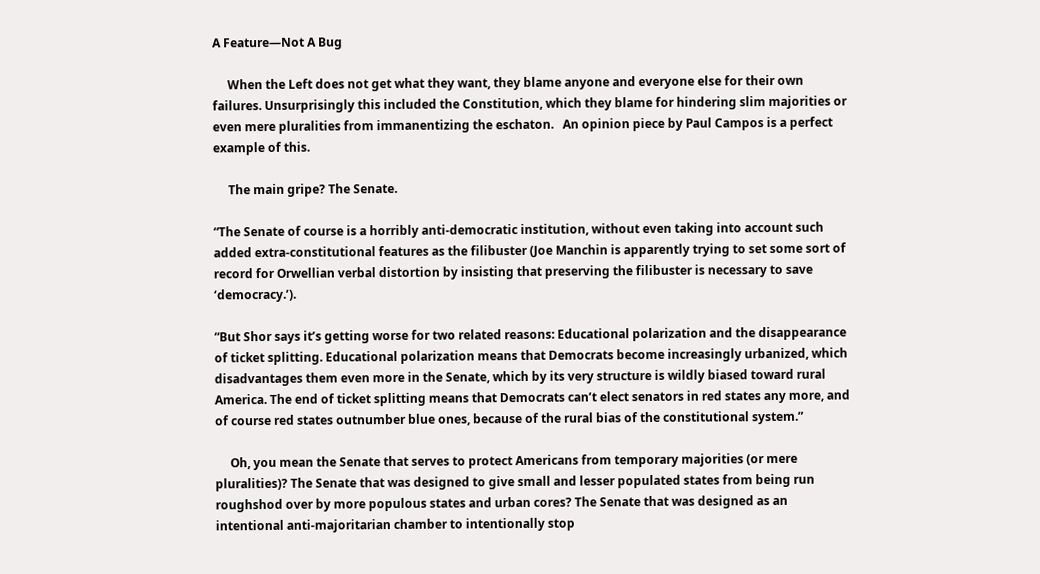A Feature—Not A Bug

     When the Left does not get what they want, they blame anyone and everyone else for their own failures. Unsurprisingly this included the Constitution, which they blame for hindering slim majorities or even mere pluralities from immanentizing the eschaton.   An opinion piece by Paul Campos is a perfect example of this.

     The main gripe? The Senate.

“The Senate of course is a horribly anti-democratic institution, without even taking into account such added extra-constitutional features as the filibuster (Joe Manchin is apparently trying to set some sort of record for Orwellian verbal distortion by insisting that preserving the filibuster is necessary to save ‘democracy.’).

“But Shor says it’s getting worse for two related reasons: Educational polarization and the disappearance of ticket splitting. Educational polarization means that Democrats become increasingly urbanized, which disadvantages them even more in the Senate, which by its very structure is wildly biased toward rural America. The end of ticket splitting means that Democrats can’t elect senators in red states any more, and of course red states outnumber blue ones, because of the rural bias of the constitutional system.”

     Oh, you mean the Senate that serves to protect Americans from temporary majorities (or mere pluralities)? The Senate that was designed to give small and lesser populated states from being run roughshod over by more populous states and urban cores? The Senate that was designed as an intentional anti-majoritarian chamber to intentionally stop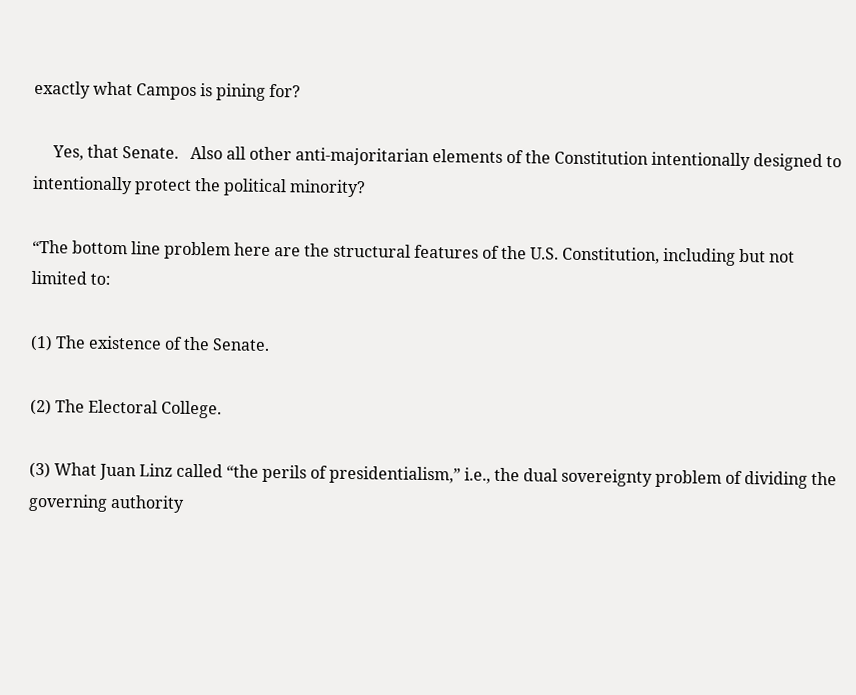exactly what Campos is pining for?

     Yes, that Senate.   Also all other anti-majoritarian elements of the Constitution intentionally designed to intentionally protect the political minority?

“The bottom line problem here are the structural features of the U.S. Constitution, including but not limited to:

(1) The existence of the Senate.

(2) The Electoral College.

(3) What Juan Linz called “the perils of presidentialism,” i.e., the dual sovereignty problem of dividing the governing authority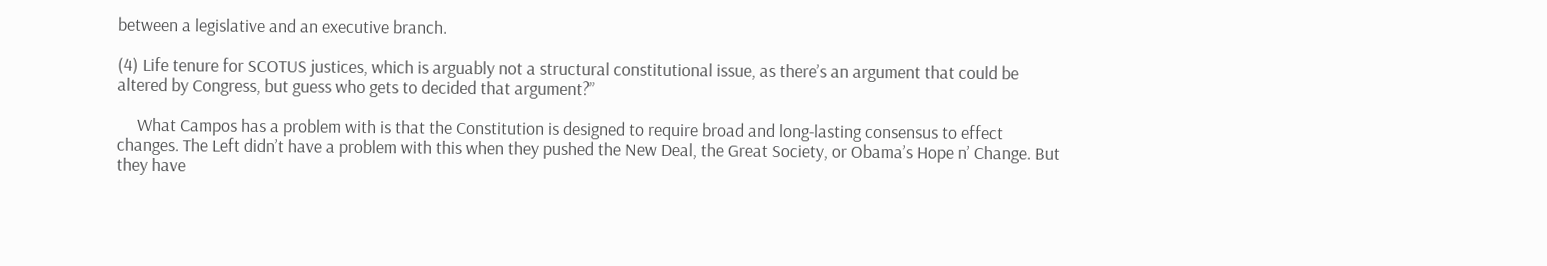between a legislative and an executive branch.

(4) Life tenure for SCOTUS justices, which is arguably not a structural constitutional issue, as there’s an argument that could be altered by Congress, but guess who gets to decided that argument?”

     What Campos has a problem with is that the Constitution is designed to require broad and long-lasting consensus to effect changes. The Left didn’t have a problem with this when they pushed the New Deal, the Great Society, or Obama’s Hope n’ Change. But they have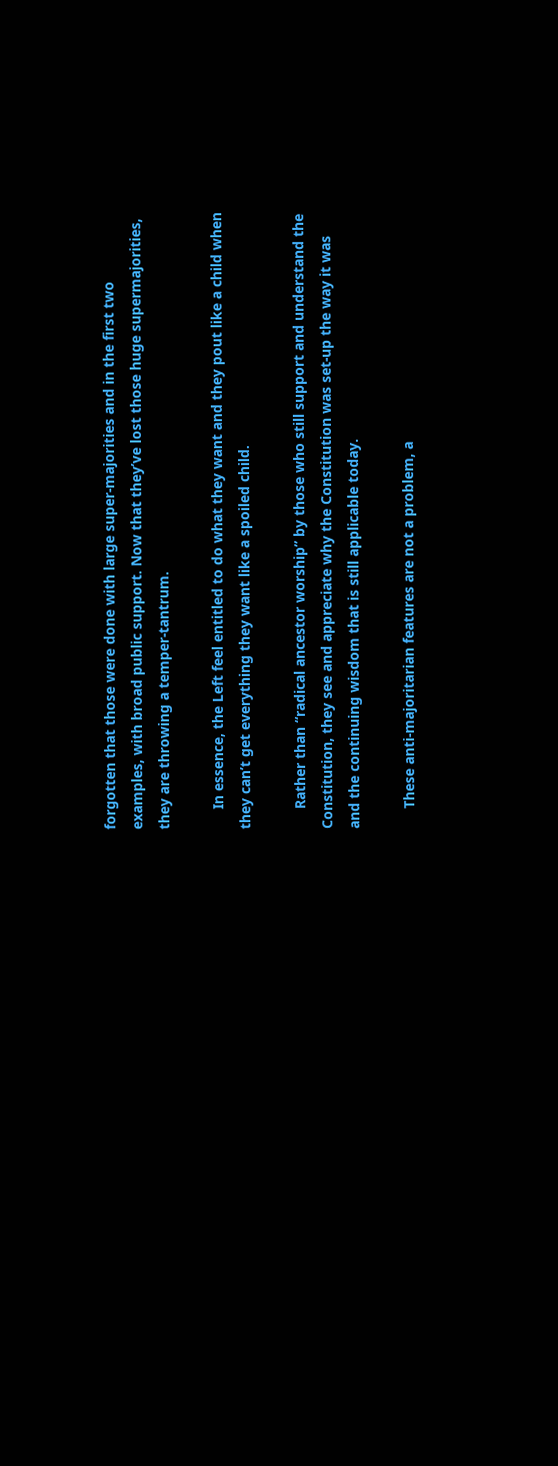forgotten that those were done with large super-majorities and in the first two examples, with broad public support. Now that they’ve lost those huge supermajorities, they are throwing a temper-tantrum.

     In essence, the Left feel entitled to do what they want and they pout like a child when they can’t get everything they want like a spoiled child.

     Rather than “radical ancestor worship” by those who still support and understand the Constitution, they see and appreciate why the Constitution was set-up the way it was and the continuing wisdom that is still applicable today.

     These anti-majoritarian features are not a problem, a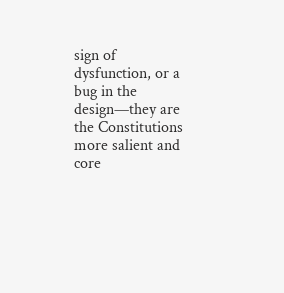sign of dysfunction, or a bug in the design—they are the Constitutions more salient and core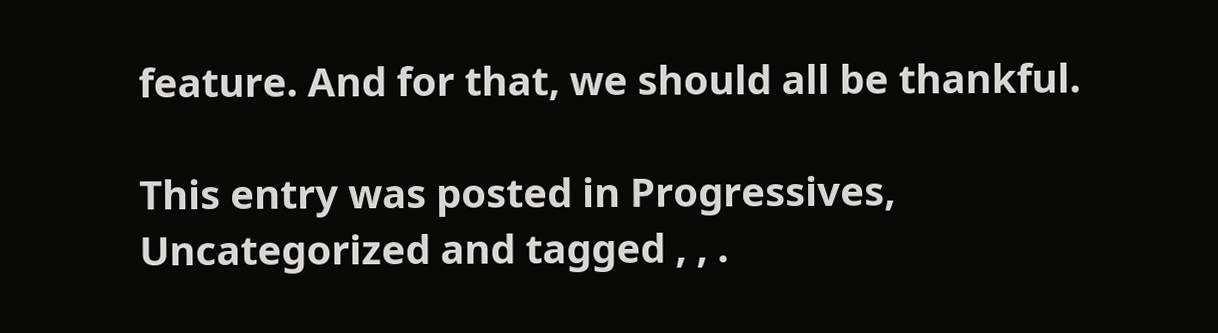feature. And for that, we should all be thankful.

This entry was posted in Progressives, Uncategorized and tagged , , .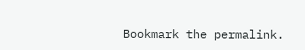Bookmark the permalink.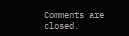Comments are closed.